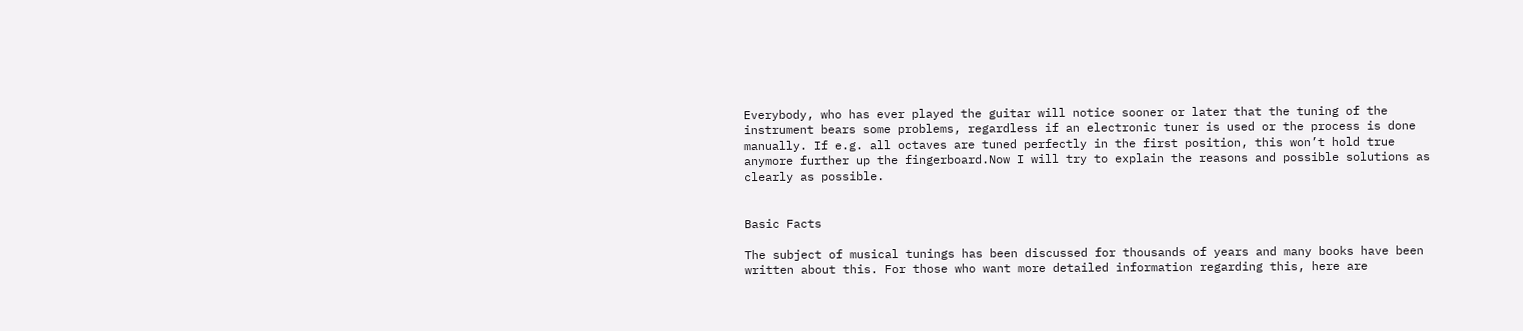Everybody, who has ever played the guitar will notice sooner or later that the tuning of the instrument bears some problems, regardless if an electronic tuner is used or the process is done manually. If e.g. all octaves are tuned perfectly in the first position, this won’t hold true anymore further up the fingerboard.Now I will try to explain the reasons and possible solutions as clearly as possible.


Basic Facts

The subject of musical tunings has been discussed for thousands of years and many books have been written about this. For those who want more detailed information regarding this, here are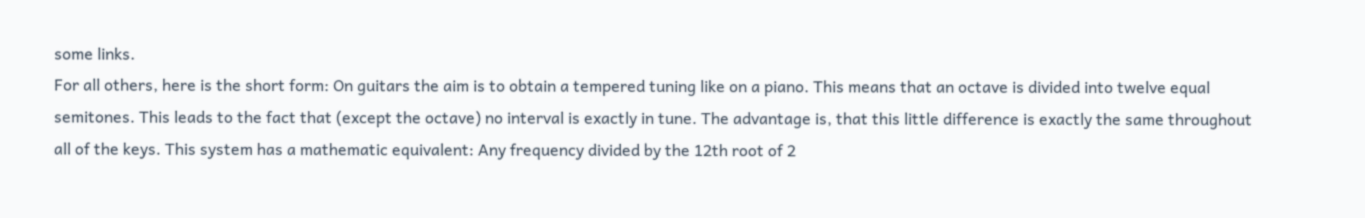some links.
For all others, here is the short form: On guitars the aim is to obtain a tempered tuning like on a piano. This means that an octave is divided into twelve equal semitones. This leads to the fact that (except the octave) no interval is exactly in tune. The advantage is, that this little difference is exactly the same throughout all of the keys. This system has a mathematic equivalent: Any frequency divided by the 12th root of 2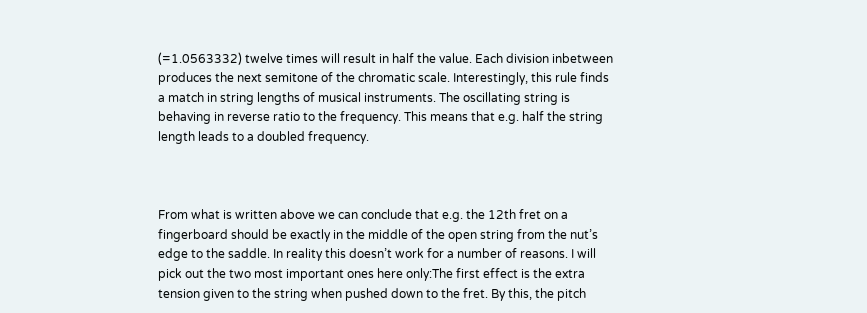(=1.0563332) twelve times will result in half the value. Each division inbetween produces the next semitone of the chromatic scale. Interestingly, this rule finds a match in string lengths of musical instruments. The oscillating string is behaving in reverse ratio to the frequency. This means that e.g. half the string length leads to a doubled frequency.



From what is written above we can conclude that e.g. the 12th fret on a fingerboard should be exactly in the middle of the open string from the nut’s edge to the saddle. In reality this doesn’t work for a number of reasons. I will pick out the two most important ones here only:The first effect is the extra tension given to the string when pushed down to the fret. By this, the pitch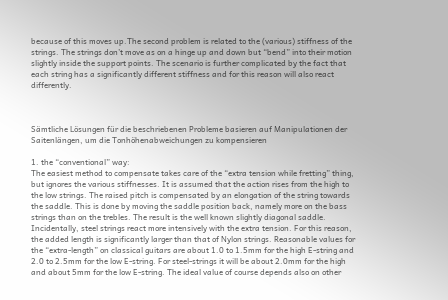because of this moves up.The second problem is related to the (various) stiffness of the strings. The strings don’t move as on a hinge up and down but “bend” into their motion slightly inside the support points. The scenario is further complicated by the fact that each string has a significantly different stiffness and for this reason will also react differently.



Sämtliche Lösungen für die beschriebenen Probleme basieren auf Manipulationen der Saitenlängen, um die Tonhöhenabweichungen zu kompensieren

1. the “conventional” way:
The easiest method to compensate takes care of the “extra tension while fretting” thing, but ignores the various stiffnesses. It is assumed that the action rises from the high to the low strings. The raised pitch is compensated by an elongation of the string towards the saddle. This is done by moving the saddle position back, namely more on the bass strings than on the trebles. The result is the well known slightly diagonal saddle.
Incidentally, steel strings react more intensively with the extra tension. For this reason, the added length is significantly larger than that of Nylon strings. Reasonable values for the “extra-length” on classical guitars are about 1.0 to 1.5mm for the high E-string and 2.0 to 2.5mm for the low E-string. For steel-strings it will be about 2.0mm for the high and about 5mm for the low E-string. The ideal value of course depends also on other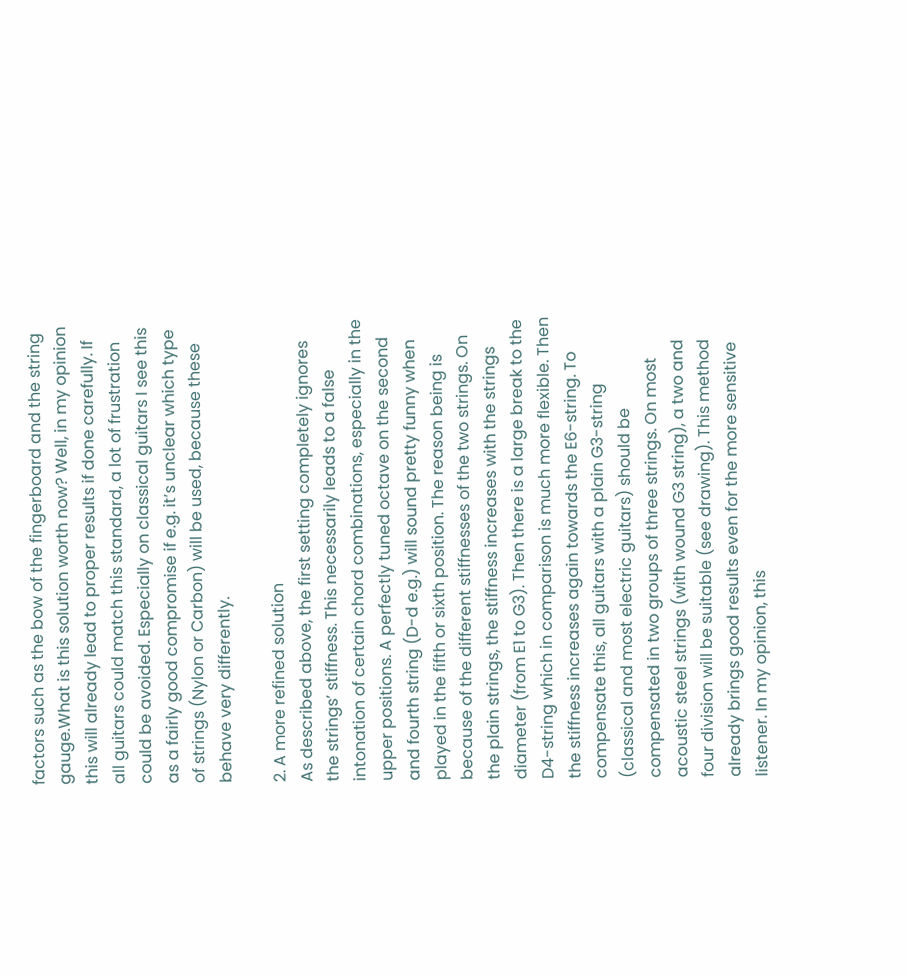factors such as the bow of the fingerboard and the string gauge.What is this solution worth now? Well, in my opinion this will already lead to proper results if done carefully. If all guitars could match this standard, a lot of frustration could be avoided. Especially on classical guitars I see this as a fairly good compromise if e.g. it’s unclear which type of strings (Nylon or Carbon) will be used, because these behave very differently.

2. A more refined solution
As described above, the first setting completely ignores the strings’ stiffness. This necessarily leads to a false intonation of certain chord combinations, especially in the upper positions. A perfectly tuned octave on the second and fourth string (D-d e.g.) will sound pretty funny when played in the fifth or sixth position. The reason being is because of the different stiffnesses of the two strings. On the plain strings, the stiffness increases with the strings diameter (from E1 to G3). Then there is a large break to the D4-string which in comparison is much more flexible. Then the stiffness increases again towards the E6-string. To compensate this, all guitars with a plain G3-string (classical and most electric guitars) should be compensated in two groups of three strings. On most acoustic steel strings (with wound G3 string), a two and four division will be suitable (see drawing). This method already brings good results even for the more sensitive listener. In my opinion, this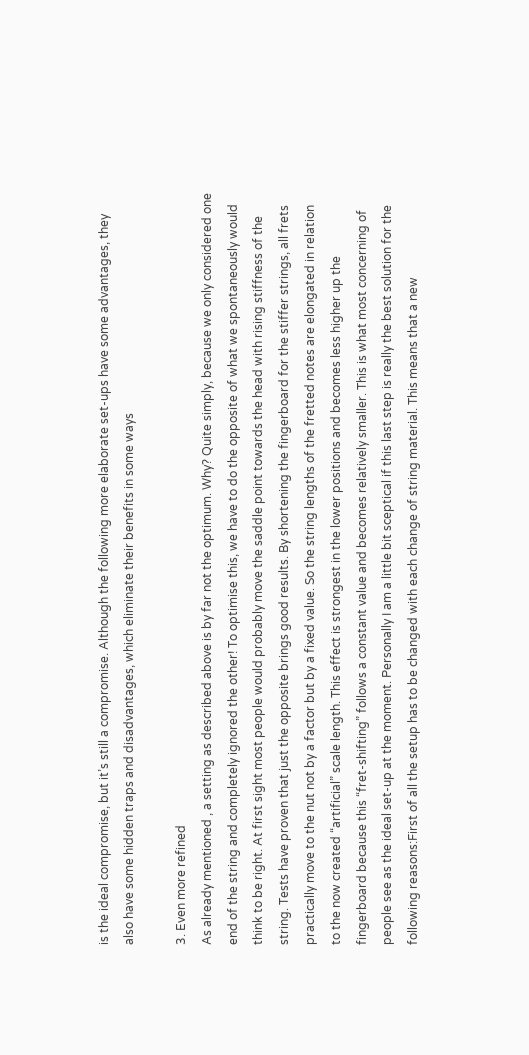is the ideal compromise, but it’s still a compromise. Although the following more elaborate set-ups have some advantages, they also have some hidden traps and disadvantages, which eliminate their benefits in some ways

3. Even more refined
As already mentioned , a setting as described above is by far not the optimum. Why? Quite simply, because we only considered one end of the string and completely ignored the other! To optimise this, we have to do the opposite of what we spontaneously would think to be right. At first sight most people would probably move the saddle point towards the head with rising stiffness of the string. Tests have proven that just the opposite brings good results. By shortening the fingerboard for the stiffer strings, all frets practically move to the nut not by a factor but by a fixed value. So the string lengths of the fretted notes are elongated in relation to the now created “artificial” scale length. This effect is strongest in the lower positions and becomes less higher up the fingerboard because this “fret-shifting” follows a constant value and becomes relatively smaller. This is what most concerning of people see as the ideal set-up at the moment. Personally I am a little bit sceptical if this last step is really the best solution for the following reasons:First of all the setup has to be changed with each change of string material. This means that a new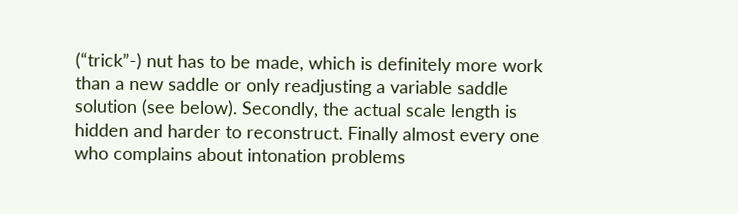(“trick”-) nut has to be made, which is definitely more work than a new saddle or only readjusting a variable saddle solution (see below). Secondly, the actual scale length is hidden and harder to reconstruct. Finally almost every one who complains about intonation problems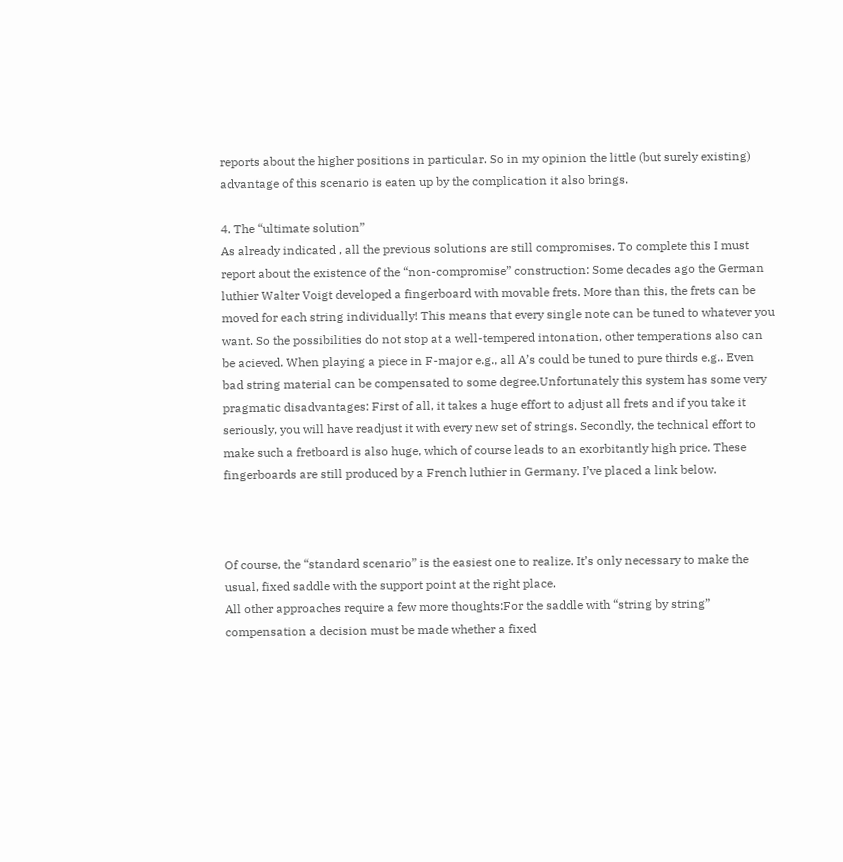reports about the higher positions in particular. So in my opinion the little (but surely existing) advantage of this scenario is eaten up by the complication it also brings.

4. The “ultimate solution”
As already indicated , all the previous solutions are still compromises. To complete this I must report about the existence of the “non-compromise” construction: Some decades ago the German luthier Walter Voigt developed a fingerboard with movable frets. More than this, the frets can be moved for each string individually! This means that every single note can be tuned to whatever you want. So the possibilities do not stop at a well-tempered intonation, other temperations also can be acieved. When playing a piece in F-major e.g., all A’s could be tuned to pure thirds e.g.. Even bad string material can be compensated to some degree.Unfortunately this system has some very pragmatic disadvantages: First of all, it takes a huge effort to adjust all frets and if you take it seriously, you will have readjust it with every new set of strings. Secondly, the technical effort to make such a fretboard is also huge, which of course leads to an exorbitantly high price. These fingerboards are still produced by a French luthier in Germany. I’ve placed a link below.



Of course, the “standard scenario” is the easiest one to realize. It’s only necessary to make the usual, fixed saddle with the support point at the right place.
All other approaches require a few more thoughts:For the saddle with “string by string” compensation a decision must be made whether a fixed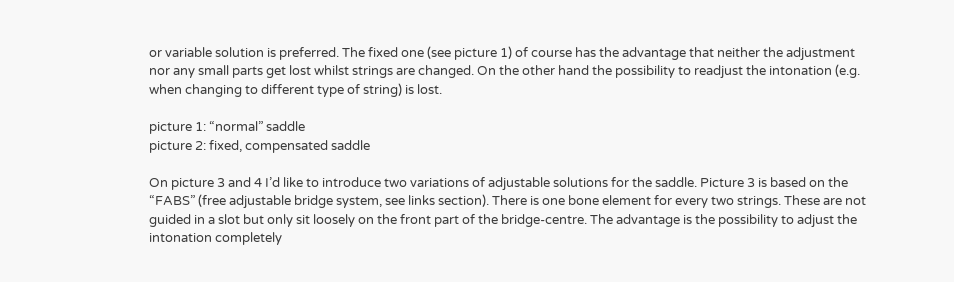or variable solution is preferred. The fixed one (see picture 1) of course has the advantage that neither the adjustment nor any small parts get lost whilst strings are changed. On the other hand the possibility to readjust the intonation (e.g. when changing to different type of string) is lost.

picture 1: “normal” saddle
picture 2: fixed, compensated saddle

On picture 3 and 4 I’d like to introduce two variations of adjustable solutions for the saddle. Picture 3 is based on the “FABS” (free adjustable bridge system, see links section). There is one bone element for every two strings. These are not guided in a slot but only sit loosely on the front part of the bridge-centre. The advantage is the possibility to adjust the intonation completely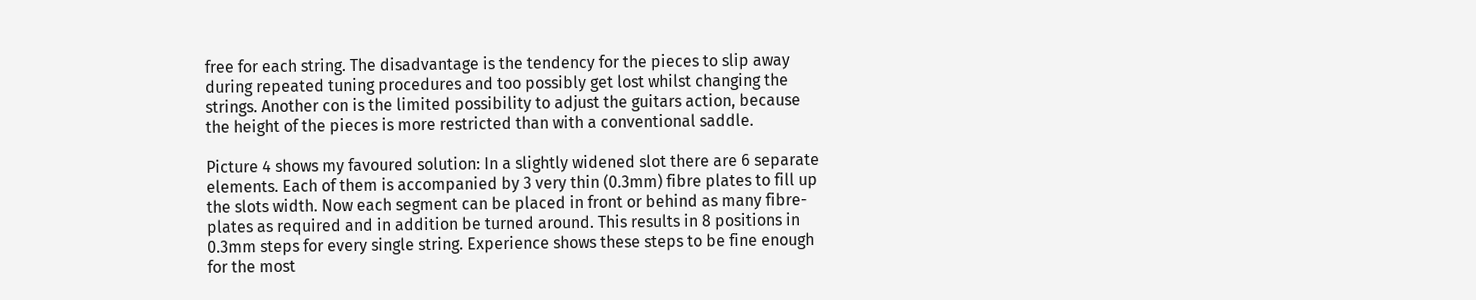free for each string. The disadvantage is the tendency for the pieces to slip away during repeated tuning procedures and too possibly get lost whilst changing the strings. Another con is the limited possibility to adjust the guitars action, because the height of the pieces is more restricted than with a conventional saddle.

Picture 4 shows my favoured solution: In a slightly widened slot there are 6 separate elements. Each of them is accompanied by 3 very thin (0.3mm) fibre plates to fill up the slots width. Now each segment can be placed in front or behind as many fibre-plates as required and in addition be turned around. This results in 8 positions in 0.3mm steps for every single string. Experience shows these steps to be fine enough for the most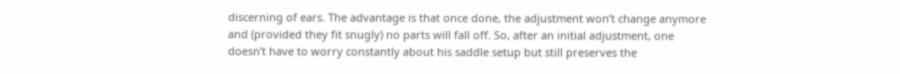discerning of ears. The advantage is that once done, the adjustment won’t change anymore and (provided they fit snugly) no parts will fall off. So, after an initial adjustment, one doesn’t have to worry constantly about his saddle setup but still preserves the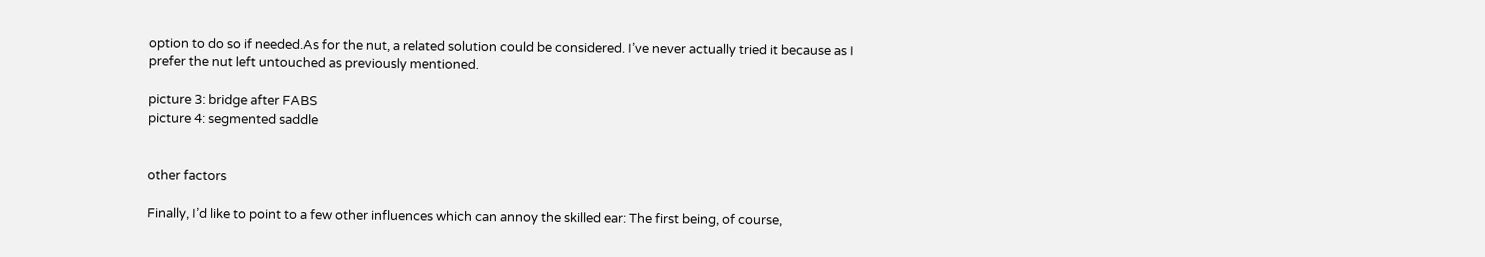option to do so if needed.As for the nut, a related solution could be considered. I’ve never actually tried it because as I prefer the nut left untouched as previously mentioned.

picture 3: bridge after FABS
picture 4: segmented saddle


other factors

Finally, I’d like to point to a few other influences which can annoy the skilled ear: The first being, of course,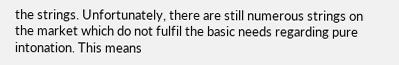the strings. Unfortunately, there are still numerous strings on the market which do not fulfil the basic needs regarding pure intonation. This means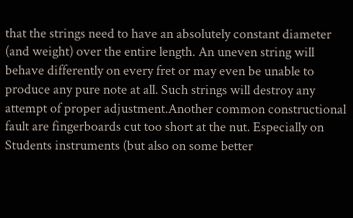that the strings need to have an absolutely constant diameter (and weight) over the entire length. An uneven string will behave differently on every fret or may even be unable to produce any pure note at all. Such strings will destroy any attempt of proper adjustment.Another common constructional fault are fingerboards cut too short at the nut. Especially on Students instruments (but also on some better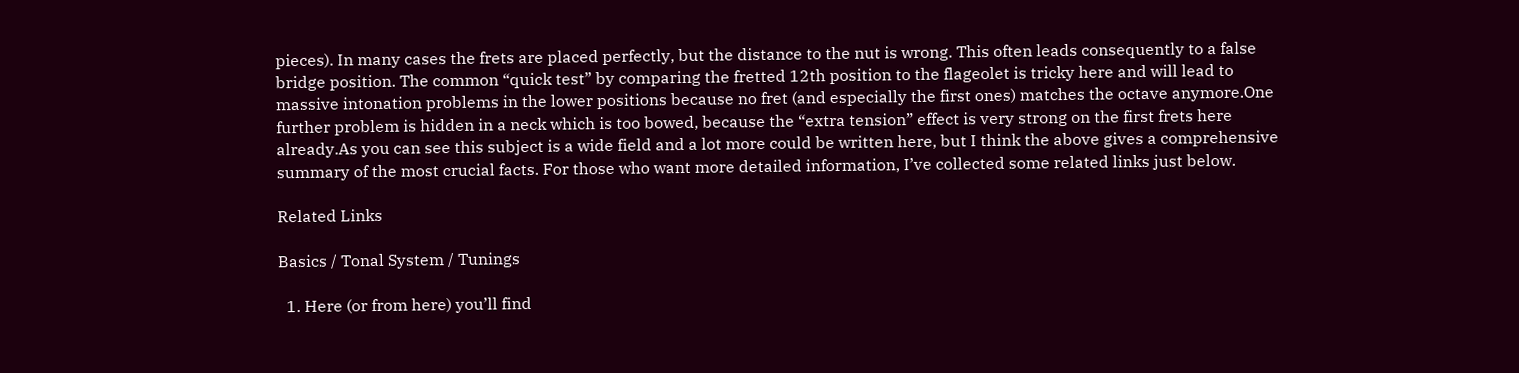pieces). In many cases the frets are placed perfectly, but the distance to the nut is wrong. This often leads consequently to a false bridge position. The common “quick test” by comparing the fretted 12th position to the flageolet is tricky here and will lead to massive intonation problems in the lower positions because no fret (and especially the first ones) matches the octave anymore.One further problem is hidden in a neck which is too bowed, because the “extra tension” effect is very strong on the first frets here already.As you can see this subject is a wide field and a lot more could be written here, but I think the above gives a comprehensive summary of the most crucial facts. For those who want more detailed information, I’ve collected some related links just below.

Related Links

Basics / Tonal System / Tunings

  1. Here (or from here) you’ll find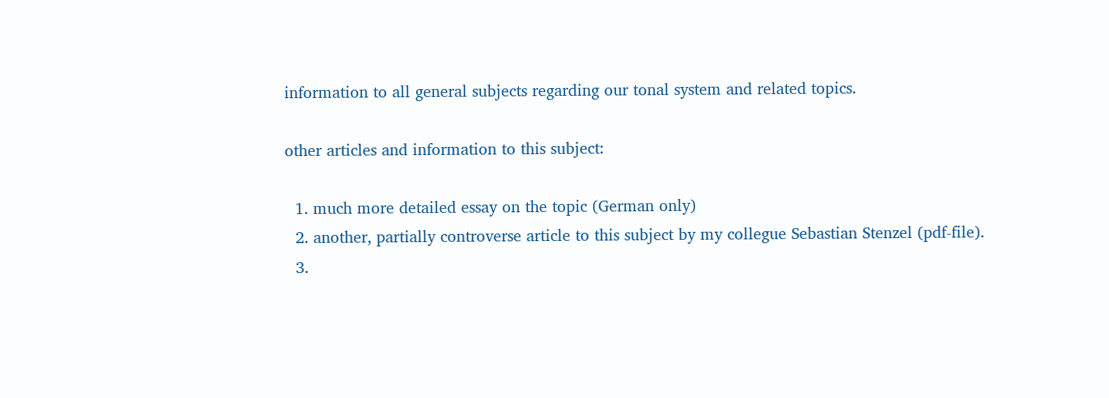information to all general subjects regarding our tonal system and related topics.

other articles and information to this subject:

  1. much more detailed essay on the topic (German only)
  2. another, partially controverse article to this subject by my collegue Sebastian Stenzel (pdf-file).
  3.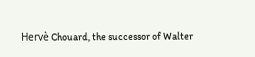Hervè Chouard, the successor of Walter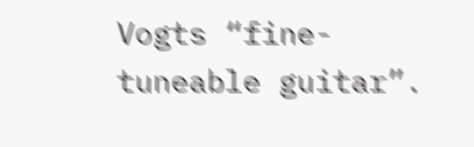Vogts “fine-tuneable guitar”.